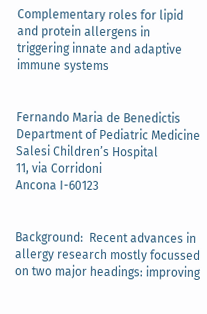Complementary roles for lipid and protein allergens in triggering innate and adaptive immune systems


Fernando Maria de Benedictis
Department of Pediatric Medicine
Salesi Children’s Hospital
11, via Corridoni
Ancona I-60123


Background:  Recent advances in allergy research mostly focussed on two major headings: improving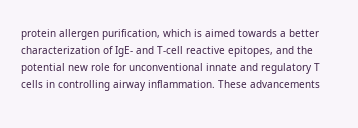protein allergen purification, which is aimed towards a better characterization of IgE- and T-cell reactive epitopes, and the potential new role for unconventional innate and regulatory T cells in controlling airway inflammation. These advancements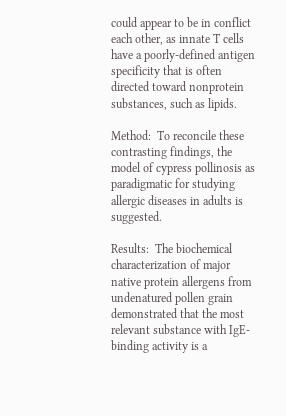could appear to be in conflict each other, as innate T cells have a poorly-defined antigen specificity that is often directed toward nonprotein substances, such as lipids.

Method:  To reconcile these contrasting findings, the model of cypress pollinosis as paradigmatic for studying allergic diseases in adults is suggested.

Results:  The biochemical characterization of major native protein allergens from undenatured pollen grain demonstrated that the most relevant substance with IgE-binding activity is a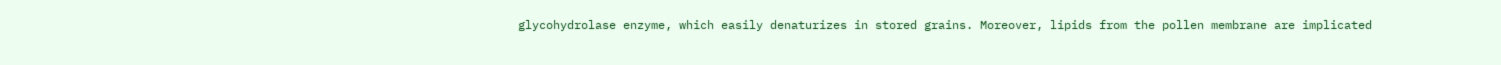glycohydrolase enzyme, which easily denaturizes in stored grains. Moreover, lipids from the pollen membrane are implicated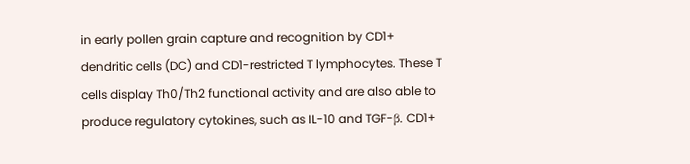in early pollen grain capture and recognition by CD1+ dendritic cells (DC) and CD1-restricted T lymphocytes. These T cells display Th0/Th2 functional activity and are also able to produce regulatory cytokines, such as IL-10 and TGF-β. CD1+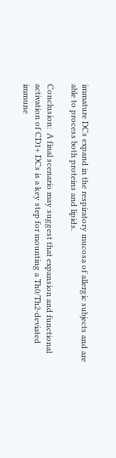immature DCs expand in the respiratory mucosa of allergic subjects and are able to process both proteins and lipids.

Conclusion:  A final scenario may suggest that expansion and functional activation of CD1+ DCs is a key step for mounting a Th0/Th2-deviated immune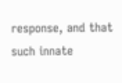response, and that such innate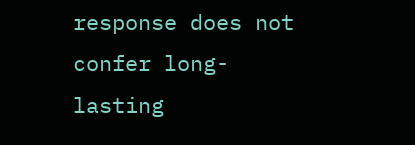response does not confer long-lasting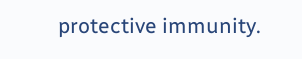protective immunity.